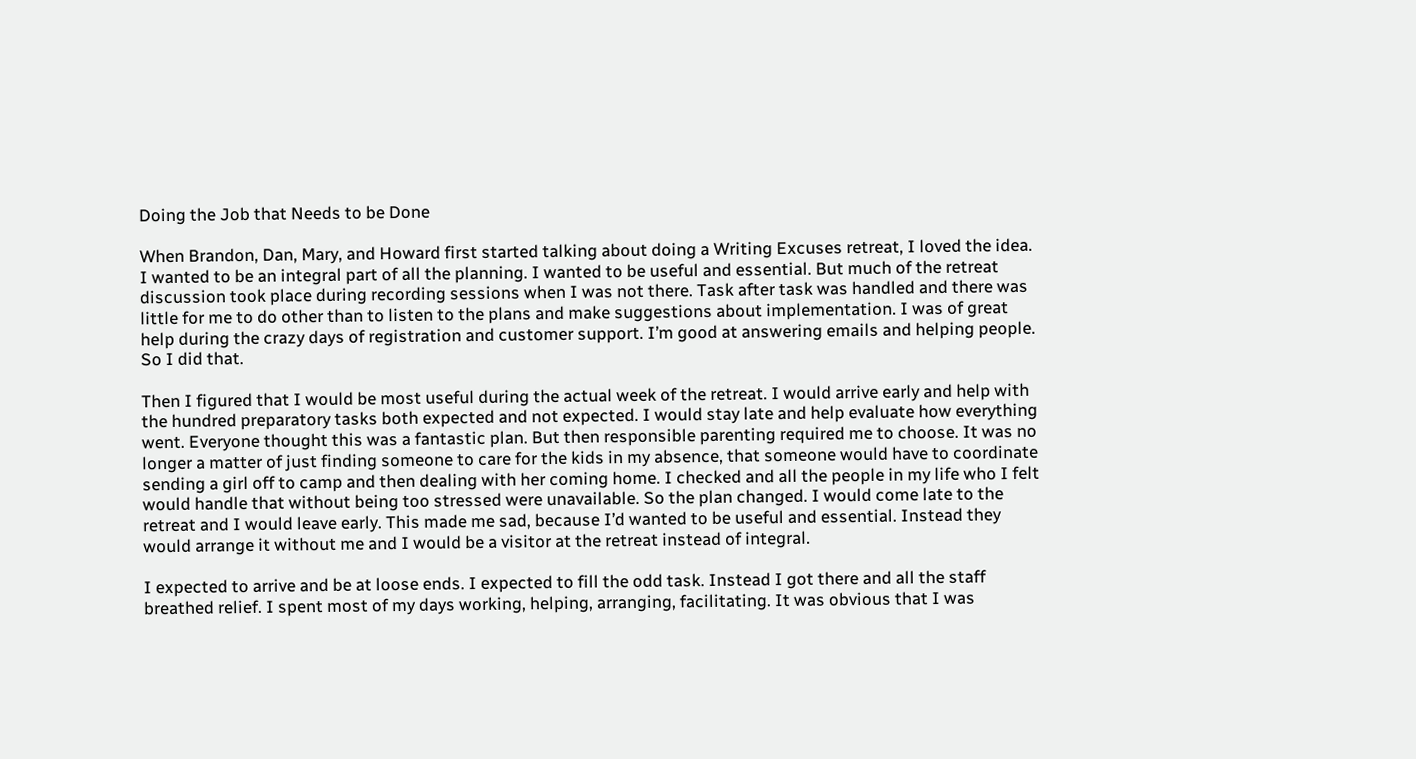Doing the Job that Needs to be Done

When Brandon, Dan, Mary, and Howard first started talking about doing a Writing Excuses retreat, I loved the idea. I wanted to be an integral part of all the planning. I wanted to be useful and essential. But much of the retreat discussion took place during recording sessions when I was not there. Task after task was handled and there was little for me to do other than to listen to the plans and make suggestions about implementation. I was of great help during the crazy days of registration and customer support. I’m good at answering emails and helping people. So I did that.

Then I figured that I would be most useful during the actual week of the retreat. I would arrive early and help with the hundred preparatory tasks both expected and not expected. I would stay late and help evaluate how everything went. Everyone thought this was a fantastic plan. But then responsible parenting required me to choose. It was no longer a matter of just finding someone to care for the kids in my absence, that someone would have to coordinate sending a girl off to camp and then dealing with her coming home. I checked and all the people in my life who I felt would handle that without being too stressed were unavailable. So the plan changed. I would come late to the retreat and I would leave early. This made me sad, because I’d wanted to be useful and essential. Instead they would arrange it without me and I would be a visitor at the retreat instead of integral.

I expected to arrive and be at loose ends. I expected to fill the odd task. Instead I got there and all the staff breathed relief. I spent most of my days working, helping, arranging, facilitating. It was obvious that I was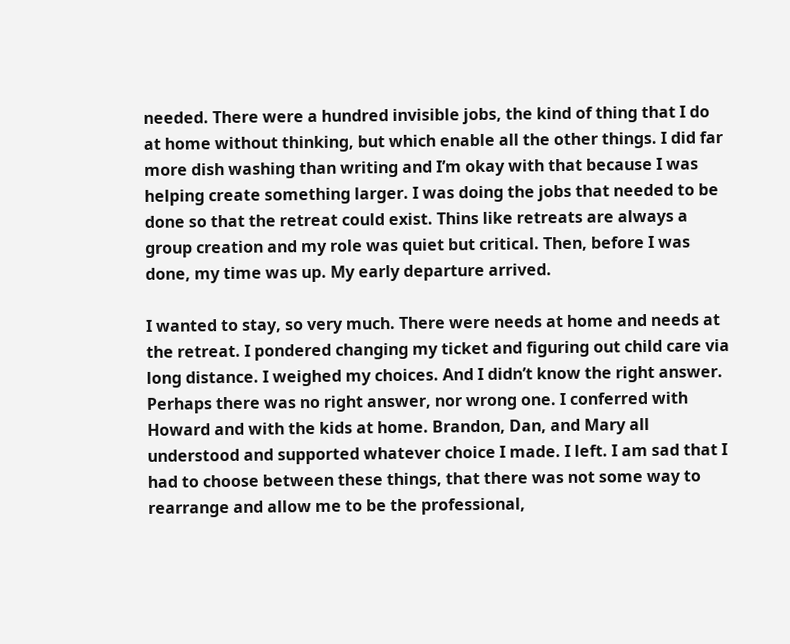needed. There were a hundred invisible jobs, the kind of thing that I do at home without thinking, but which enable all the other things. I did far more dish washing than writing and I’m okay with that because I was helping create something larger. I was doing the jobs that needed to be done so that the retreat could exist. Thins like retreats are always a group creation and my role was quiet but critical. Then, before I was done, my time was up. My early departure arrived.

I wanted to stay, so very much. There were needs at home and needs at the retreat. I pondered changing my ticket and figuring out child care via long distance. I weighed my choices. And I didn’t know the right answer. Perhaps there was no right answer, nor wrong one. I conferred with Howard and with the kids at home. Brandon, Dan, and Mary all understood and supported whatever choice I made. I left. I am sad that I had to choose between these things, that there was not some way to rearrange and allow me to be the professional,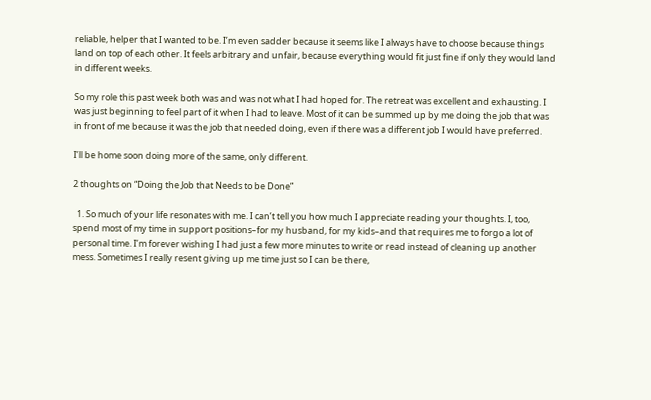reliable, helper that I wanted to be. I’m even sadder because it seems like I always have to choose because things land on top of each other. It feels arbitrary and unfair, because everything would fit just fine if only they would land in different weeks.

So my role this past week both was and was not what I had hoped for. The retreat was excellent and exhausting. I was just beginning to feel part of it when I had to leave. Most of it can be summed up by me doing the job that was in front of me because it was the job that needed doing, even if there was a different job I would have preferred.

I’ll be home soon doing more of the same, only different.

2 thoughts on “Doing the Job that Needs to be Done”

  1. So much of your life resonates with me. I can’t tell you how much I appreciate reading your thoughts. I, too, spend most of my time in support positions–for my husband, for my kids–and that requires me to forgo a lot of personal time. I’m forever wishing I had just a few more minutes to write or read instead of cleaning up another mess. Sometimes I really resent giving up me time just so I can be there,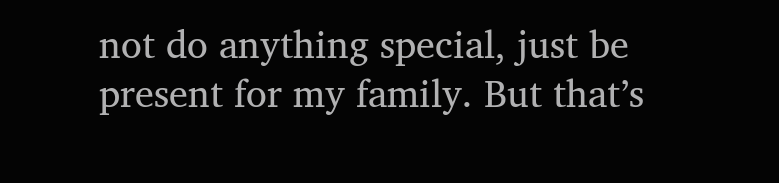not do anything special, just be present for my family. But that’s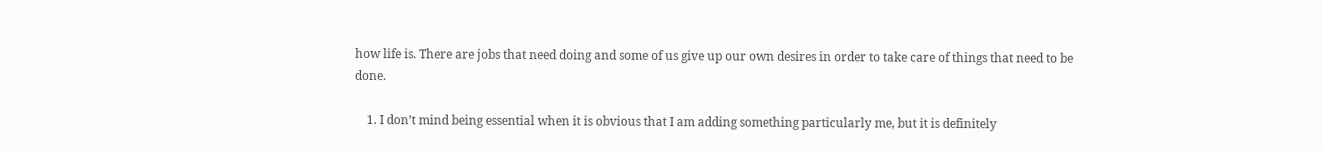how life is. There are jobs that need doing and some of us give up our own desires in order to take care of things that need to be done.

    1. I don’t mind being essential when it is obvious that I am adding something particularly me, but it is definitely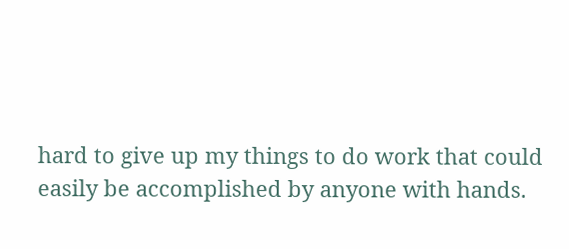hard to give up my things to do work that could easily be accomplished by anyone with hands.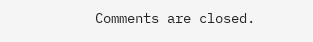Comments are closed.